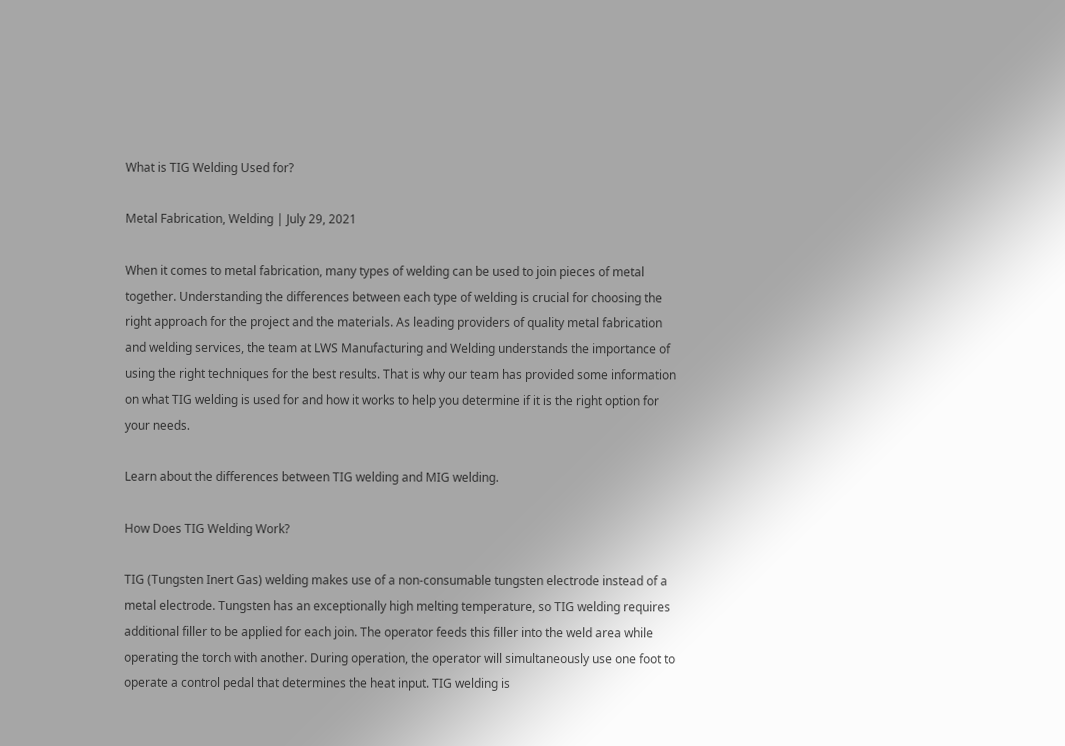What is TIG Welding Used for?

Metal Fabrication, Welding | July 29, 2021

When it comes to metal fabrication, many types of welding can be used to join pieces of metal together. Understanding the differences between each type of welding is crucial for choosing the right approach for the project and the materials. As leading providers of quality metal fabrication and welding services, the team at LWS Manufacturing and Welding understands the importance of using the right techniques for the best results. That is why our team has provided some information on what TIG welding is used for and how it works to help you determine if it is the right option for your needs.

Learn about the differences between TIG welding and MIG welding.

How Does TIG Welding Work?

TIG (Tungsten Inert Gas) welding makes use of a non-consumable tungsten electrode instead of a metal electrode. Tungsten has an exceptionally high melting temperature, so TIG welding requires additional filler to be applied for each join. The operator feeds this filler into the weld area while operating the torch with another. During operation, the operator will simultaneously use one foot to operate a control pedal that determines the heat input. TIG welding is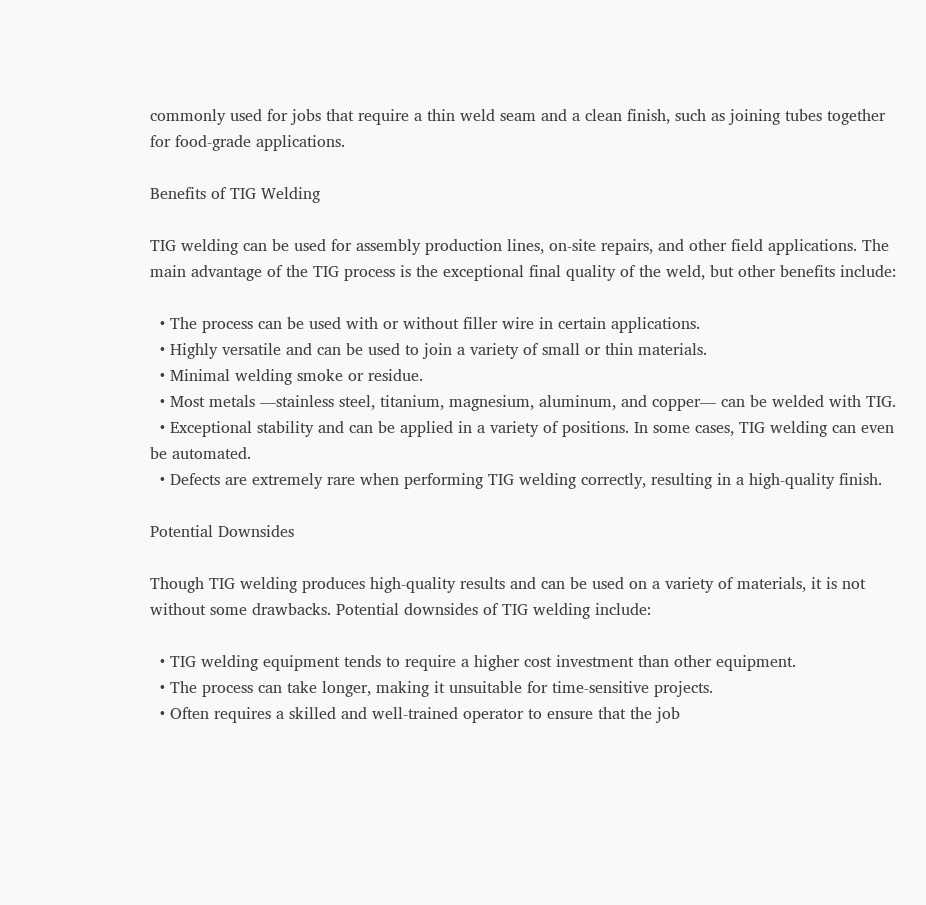commonly used for jobs that require a thin weld seam and a clean finish, such as joining tubes together for food-grade applications.

Benefits of TIG Welding

TIG welding can be used for assembly production lines, on-site repairs, and other field applications. The main advantage of the TIG process is the exceptional final quality of the weld, but other benefits include:

  • The process can be used with or without filler wire in certain applications.
  • Highly versatile and can be used to join a variety of small or thin materials.
  • Minimal welding smoke or residue.
  • Most metals —stainless steel, titanium, magnesium, aluminum, and copper— can be welded with TIG.
  • Exceptional stability and can be applied in a variety of positions. In some cases, TIG welding can even be automated.
  • Defects are extremely rare when performing TIG welding correctly, resulting in a high-quality finish.

Potential Downsides

Though TIG welding produces high-quality results and can be used on a variety of materials, it is not without some drawbacks. Potential downsides of TIG welding include:

  • TIG welding equipment tends to require a higher cost investment than other equipment.
  • The process can take longer, making it unsuitable for time-sensitive projects.
  • Often requires a skilled and well-trained operator to ensure that the job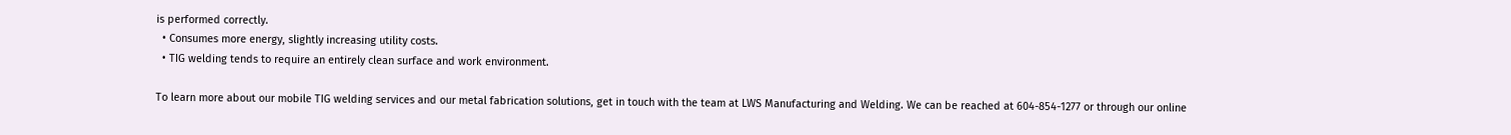is performed correctly.
  • Consumes more energy, slightly increasing utility costs.
  • TIG welding tends to require an entirely clean surface and work environment.

To learn more about our mobile TIG welding services and our metal fabrication solutions, get in touch with the team at LWS Manufacturing and Welding. We can be reached at 604-854-1277 or through our online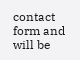contact form and will be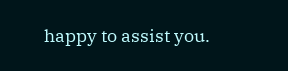happy to assist you.